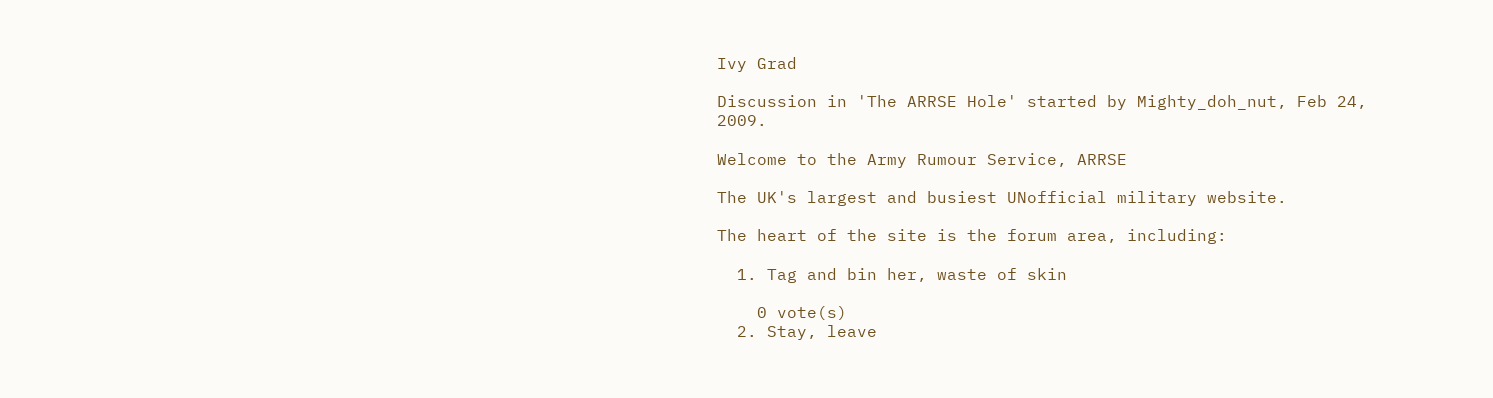Ivy Grad

Discussion in 'The ARRSE Hole' started by Mighty_doh_nut, Feb 24, 2009.

Welcome to the Army Rumour Service, ARRSE

The UK's largest and busiest UNofficial military website.

The heart of the site is the forum area, including:

  1. Tag and bin her, waste of skin

    0 vote(s)
  2. Stay, leave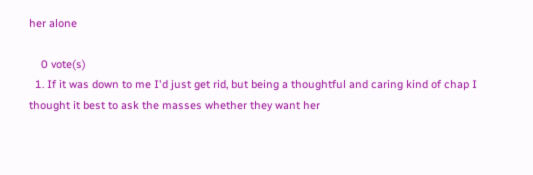her alone

    0 vote(s)
  1. If it was down to me I'd just get rid, but being a thoughtful and caring kind of chap I thought it best to ask the masses whether they want her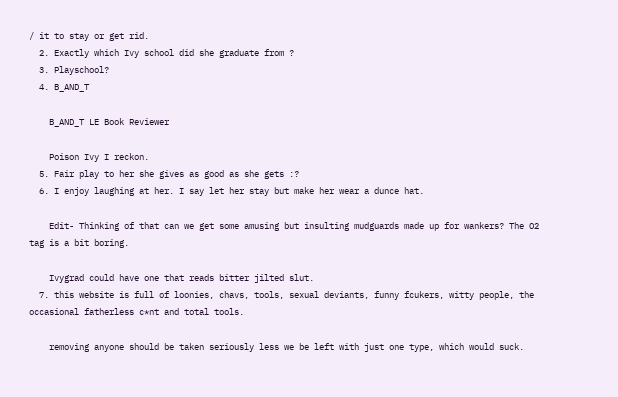/ it to stay or get rid.
  2. Exactly which Ivy school did she graduate from ?
  3. Playschool?
  4. B_AND_T

    B_AND_T LE Book Reviewer

    Poison Ivy I reckon.
  5. Fair play to her she gives as good as she gets :?
  6. I enjoy laughing at her. I say let her stay but make her wear a dunce hat.

    Edit- Thinking of that can we get some amusing but insulting mudguards made up for wankers? The O2 tag is a bit boring.

    Ivygrad could have one that reads bitter jilted slut.
  7. this website is full of loonies, chavs, tools, sexual deviants, funny fcukers, witty people, the occasional fatherless c*nt and total tools.

    removing anyone should be taken seriously less we be left with just one type, which would suck.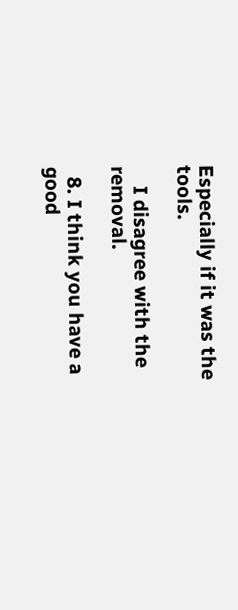Especially if it was the tools.

    I disagree with the removal.

  8. I think you have a good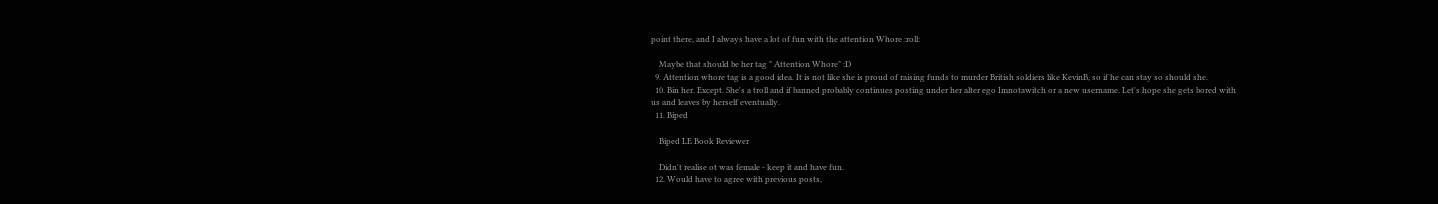point there, and I always have a lot of fun with the attention Whore :roll:

    Maybe that should be her tag " Attention Whore" :D
  9. Attention whore tag is a good idea. It is not like she is proud of raising funds to murder British soldiers like KevinB, so if he can stay so should she.
  10. Bin her. Except. She's a troll and if banned probably continues posting under her alter ego Imnotawitch or a new username. Let's hope she gets bored with us and leaves by herself eventually.
  11. Biped

    Biped LE Book Reviewer

    Didn't realise ot was female - keep it and have fun.
  12. Would have to agree with previous posts,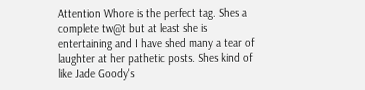Attention Whore is the perfect tag. Shes a complete tw@t but at least she is entertaining and I have shed many a tear of laughter at her pathetic posts. Shes kind of like Jade Goody's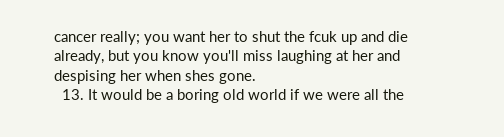cancer really; you want her to shut the fcuk up and die already, but you know you'll miss laughing at her and despising her when shes gone.
  13. It would be a boring old world if we were all the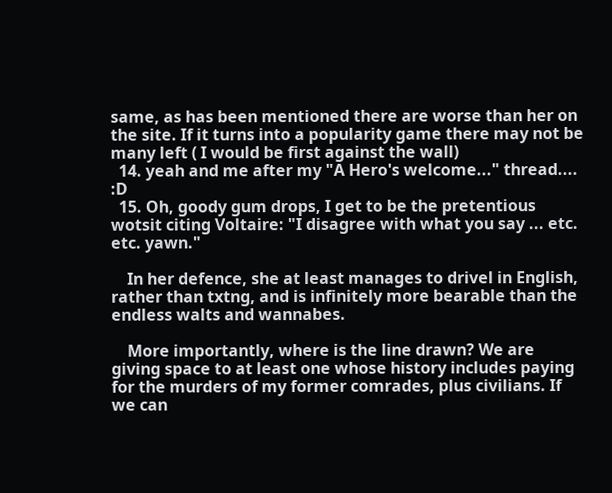same, as has been mentioned there are worse than her on the site. If it turns into a popularity game there may not be many left ( I would be first against the wall)
  14. yeah and me after my "A Hero's welcome..." thread.... :D
  15. Oh, goody gum drops, I get to be the pretentious wotsit citing Voltaire: "I disagree with what you say ... etc. etc. yawn."

    In her defence, she at least manages to drivel in English, rather than txtng, and is infinitely more bearable than the endless walts and wannabes.

    More importantly, where is the line drawn? We are giving space to at least one whose history includes paying for the murders of my former comrades, plus civilians. If we can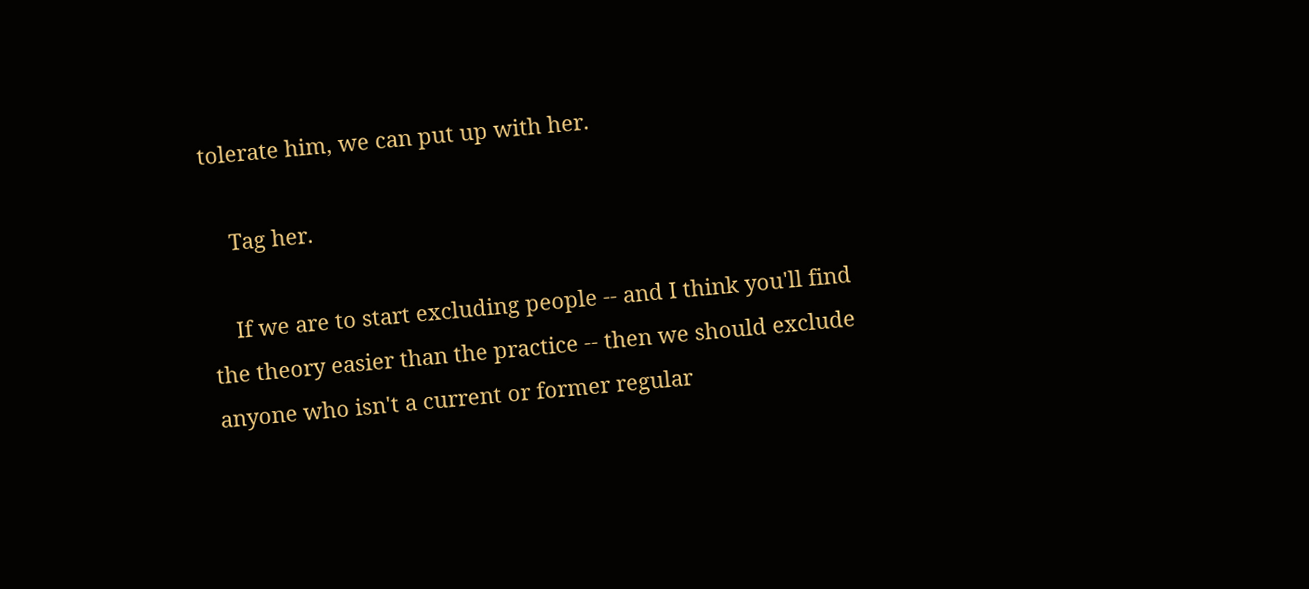tolerate him, we can put up with her.

    Tag her.

    If we are to start excluding people -- and I think you'll find the theory easier than the practice -- then we should exclude anyone who isn't a current or former regular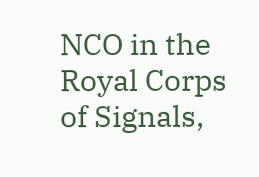NCO in the Royal Corps of Signals,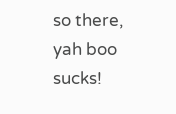so there, yah boo sucks!